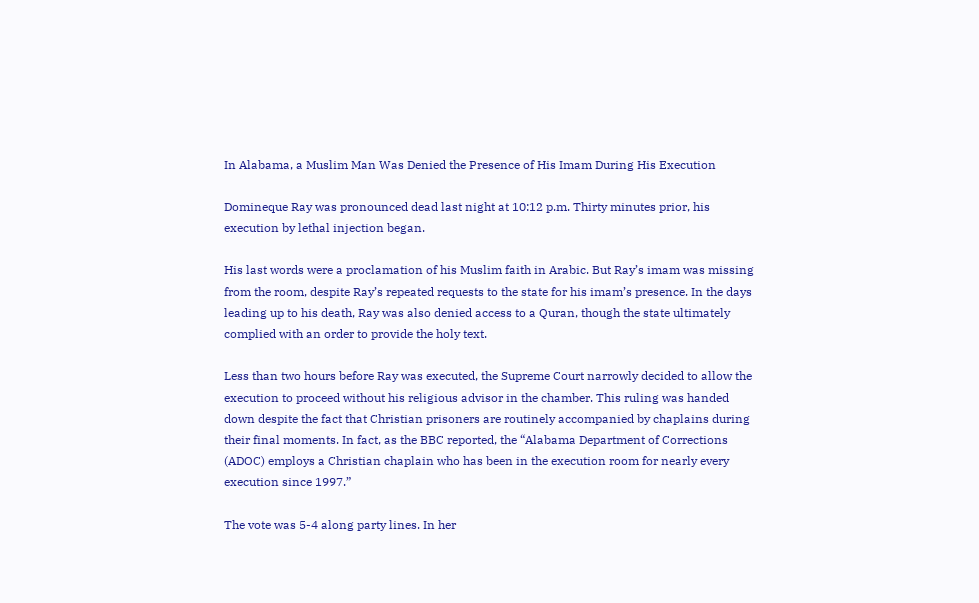In Alabama, a Muslim Man Was Denied the Presence of His Imam During His Execution

Domineque Ray was pronounced dead last night at 10:12 p.m. Thirty minutes prior, his execution by lethal injection began.

His last words were a proclamation of his Muslim faith in Arabic. But Ray’s imam was missing from the room, despite Ray’s repeated requests to the state for his imam’s presence. In the days leading up to his death, Ray was also denied access to a Quran, though the state ultimately complied with an order to provide the holy text.

Less than two hours before Ray was executed, the Supreme Court narrowly decided to allow the execution to proceed without his religious advisor in the chamber. This ruling was handed down despite the fact that Christian prisoners are routinely accompanied by chaplains during their final moments. In fact, as the BBC reported, the “Alabama Department of Corrections (ADOC) employs a Christian chaplain who has been in the execution room for nearly every execution since 1997.”

The vote was 5-4 along party lines. In her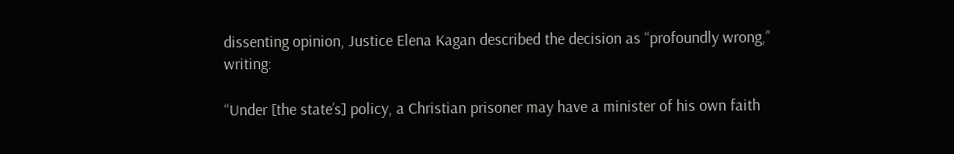dissenting opinion, Justice Elena Kagan described the decision as “profoundly wrong,” writing:

“Under [the state’s] policy, a Christian prisoner may have a minister of his own faith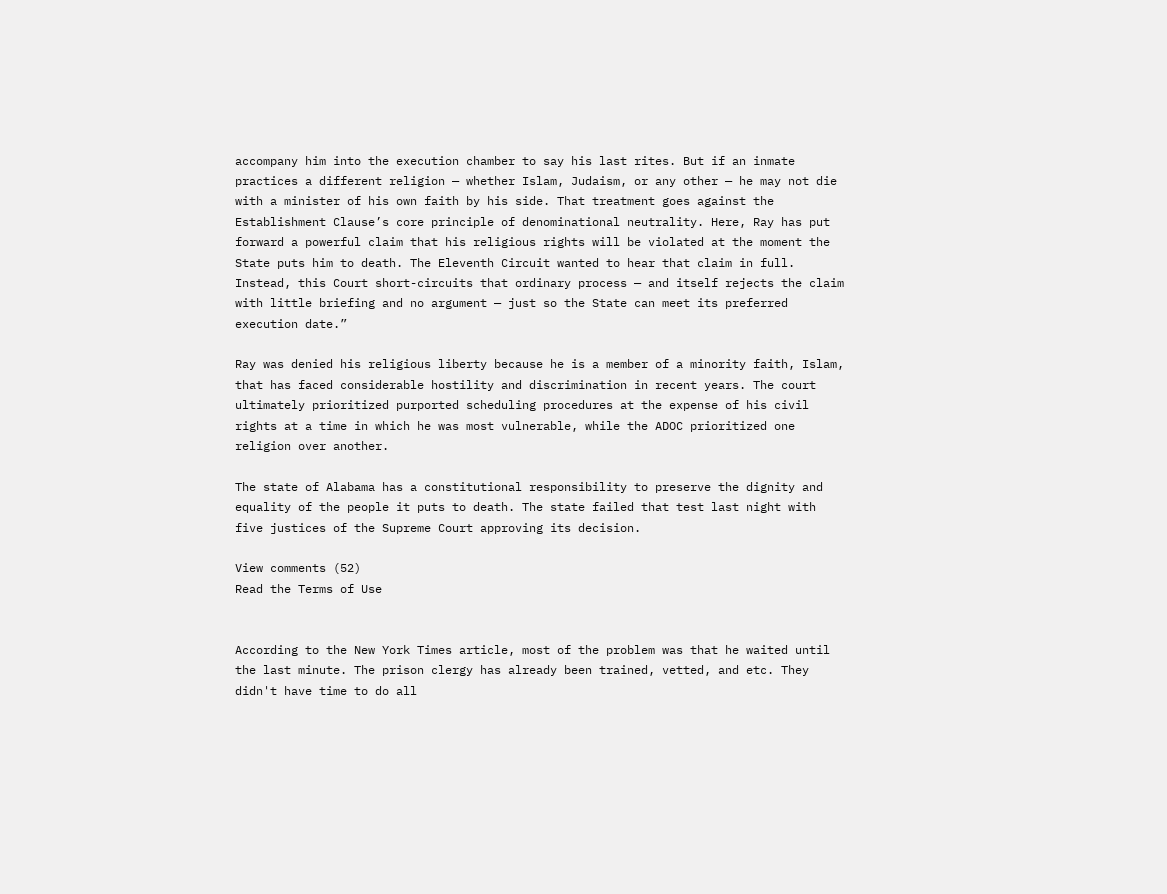accompany him into the execution chamber to say his last rites. But if an inmate practices a different religion — whether Islam, Judaism, or any other — he may not die with a minister of his own faith by his side. That treatment goes against the Establishment Clause’s core principle of denominational neutrality. Here, Ray has put forward a powerful claim that his religious rights will be violated at the moment the State puts him to death. The Eleventh Circuit wanted to hear that claim in full. Instead, this Court short-circuits that ordinary process — and itself rejects the claim with little briefing and no argument — just so the State can meet its preferred execution date.”

Ray was denied his religious liberty because he is a member of a minority faith, Islam, that has faced considerable hostility and discrimination in recent years. The court ultimately prioritized purported scheduling procedures at the expense of his civil rights at a time in which he was most vulnerable, while the ADOC prioritized one religion over another.

The state of Alabama has a constitutional responsibility to preserve the dignity and equality of the people it puts to death. The state failed that test last night with five justices of the Supreme Court approving its decision.

View comments (52)
Read the Terms of Use


According to the New York Times article, most of the problem was that he waited until the last minute. The prison clergy has already been trained, vetted, and etc. They didn't have time to do all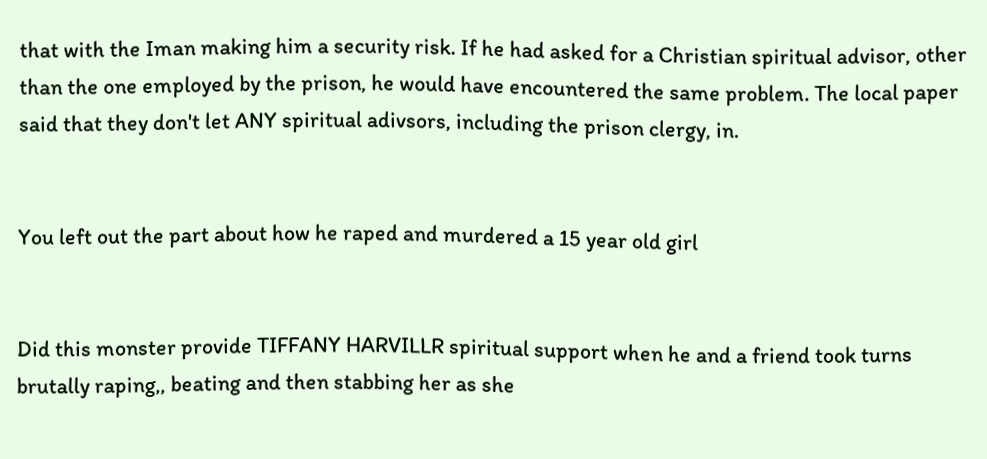that with the Iman making him a security risk. If he had asked for a Christian spiritual advisor, other than the one employed by the prison, he would have encountered the same problem. The local paper said that they don't let ANY spiritual adivsors, including the prison clergy, in.


You left out the part about how he raped and murdered a 15 year old girl


Did this monster provide TIFFANY HARVILLR spiritual support when he and a friend took turns brutally raping,, beating and then stabbing her as she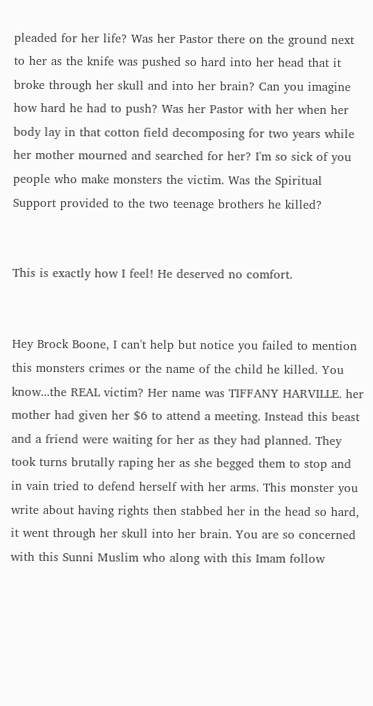pleaded for her life? Was her Pastor there on the ground next to her as the knife was pushed so hard into her head that it broke through her skull and into her brain? Can you imagine how hard he had to push? Was her Pastor with her when her body lay in that cotton field decomposing for two years while her mother mourned and searched for her? I'm so sick of you people who make monsters the victim. Was the Spiritual Support provided to the two teenage brothers he killed?


This is exactly how I feel! He deserved no comfort.


Hey Brock Boone, I can't help but notice you failed to mention this monsters crimes or the name of the child he killed. You know...the REAL victim? Her name was TIFFANY HARVILLE. her mother had given her $6 to attend a meeting. Instead this beast and a friend were waiting for her as they had planned. They took turns brutally raping her as she begged them to stop and in vain tried to defend herself with her arms. This monster you write about having rights then stabbed her in the head so hard, it went through her skull into her brain. You are so concerned with this Sunni Muslim who along with this Imam follow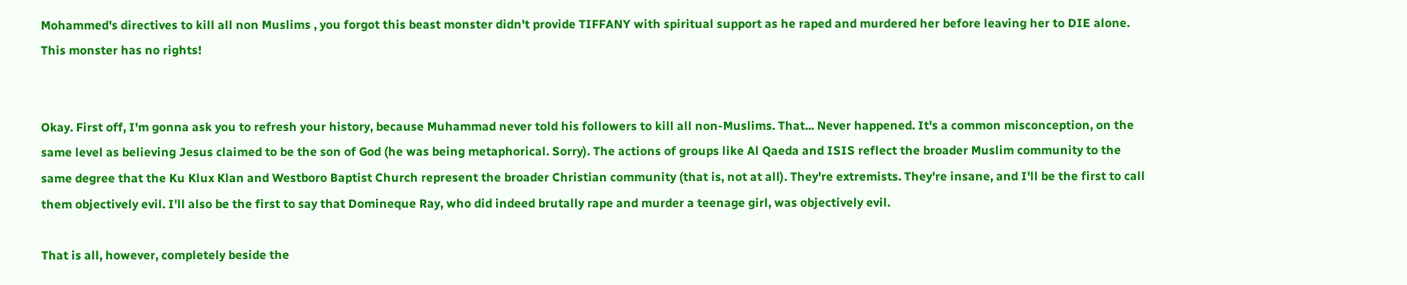Mohammed's directives to kill all non Muslims , you forgot this beast monster didn't provide TIFFANY with spiritual support as he raped and murdered her before leaving her to DIE alone. This monster has no rights!


Okay. First off, I'm gonna ask you to refresh your history, because Muhammad never told his followers to kill all non-Muslims. That... Never happened. It's a common misconception, on the same level as believing Jesus claimed to be the son of God (he was being metaphorical. Sorry). The actions of groups like Al Qaeda and ISIS reflect the broader Muslim community to the same degree that the Ku Klux Klan and Westboro Baptist Church represent the broader Christian community (that is, not at all). They're extremists. They're insane, and I'll be the first to call them objectively evil. I'll also be the first to say that Domineque Ray, who did indeed brutally rape and murder a teenage girl, was objectively evil.

That is all, however, completely beside the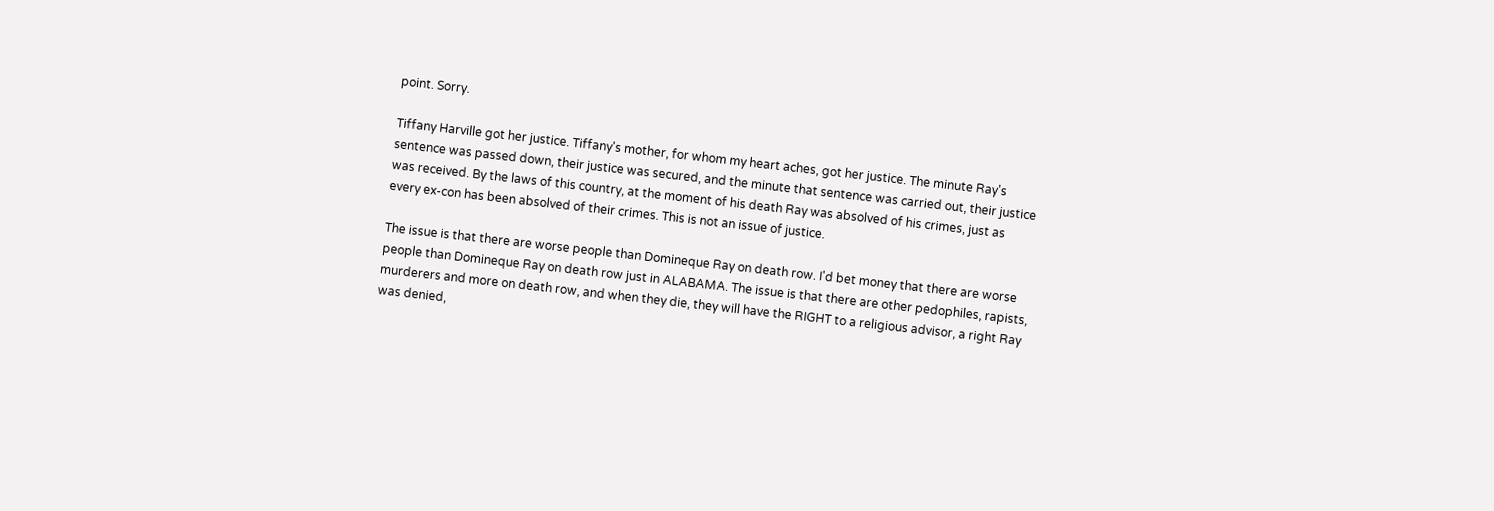point. Sorry.

Tiffany Harville got her justice. Tiffany's mother, for whom my heart aches, got her justice. The minute Ray's sentence was passed down, their justice was secured, and the minute that sentence was carried out, their justice was received. By the laws of this country, at the moment of his death Ray was absolved of his crimes, just as every ex-con has been absolved of their crimes. This is not an issue of justice.

The issue is that there are worse people than Domineque Ray on death row. I'd bet money that there are worse people than Domineque Ray on death row just in ALABAMA. The issue is that there are other pedophiles, rapists, murderers and more on death row, and when they die, they will have the RIGHT to a religious advisor, a right Ray was denied,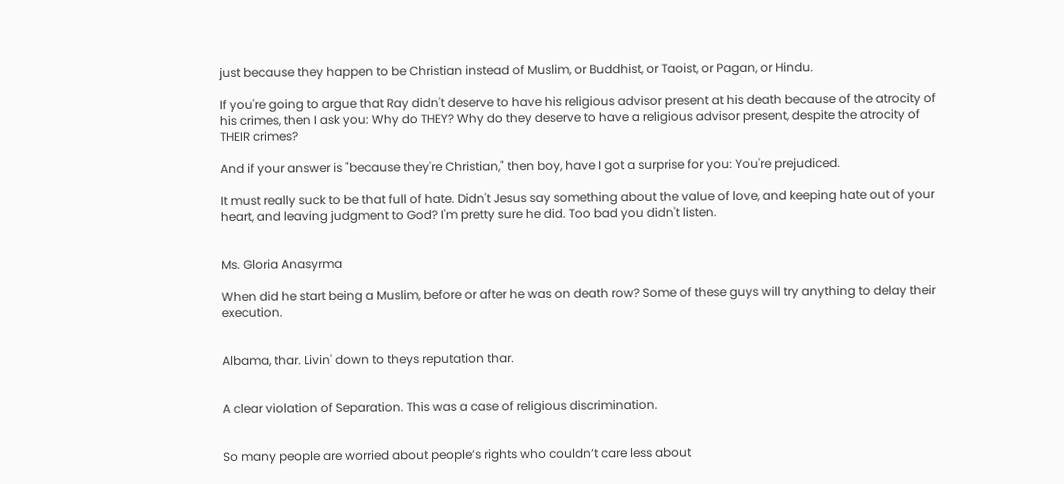just because they happen to be Christian instead of Muslim, or Buddhist, or Taoist, or Pagan, or Hindu.

If you're going to argue that Ray didn't deserve to have his religious advisor present at his death because of the atrocity of his crimes, then I ask you: Why do THEY? Why do they deserve to have a religious advisor present, despite the atrocity of THEIR crimes?

And if your answer is "because they're Christian," then boy, have I got a surprise for you: You're prejudiced.

It must really suck to be that full of hate. Didn't Jesus say something about the value of love, and keeping hate out of your heart, and leaving judgment to God? I'm pretty sure he did. Too bad you didn't listen.


Ms. Gloria Anasyrma

When did he start being a Muslim, before or after he was on death row? Some of these guys will try anything to delay their execution.


Albama, thar. Livin' down to theys reputation thar.


A clear violation of Separation. This was a case of religious discrimination.


So many people are worried about people’s rights who couldn’t care less about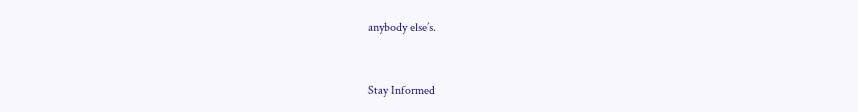anybody else’s.


Stay Informed